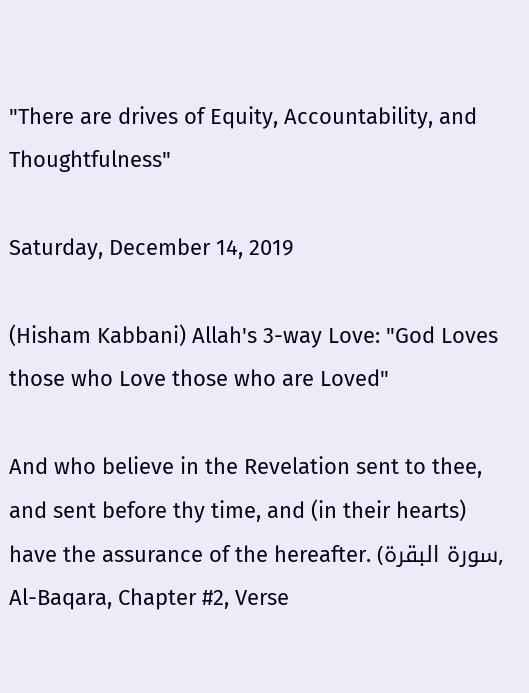"There are drives of Equity, Accountability, and Thoughtfulness"

Saturday, December 14, 2019

(Hisham Kabbani) Allah's 3-way Love: "God Loves those who Love those who are Loved"

And who believe in the Revelation sent to thee, and sent before thy time, and (in their hearts) have the assurance of the hereafter. (سورة البقرة, Al-Baqara, Chapter #2, Verse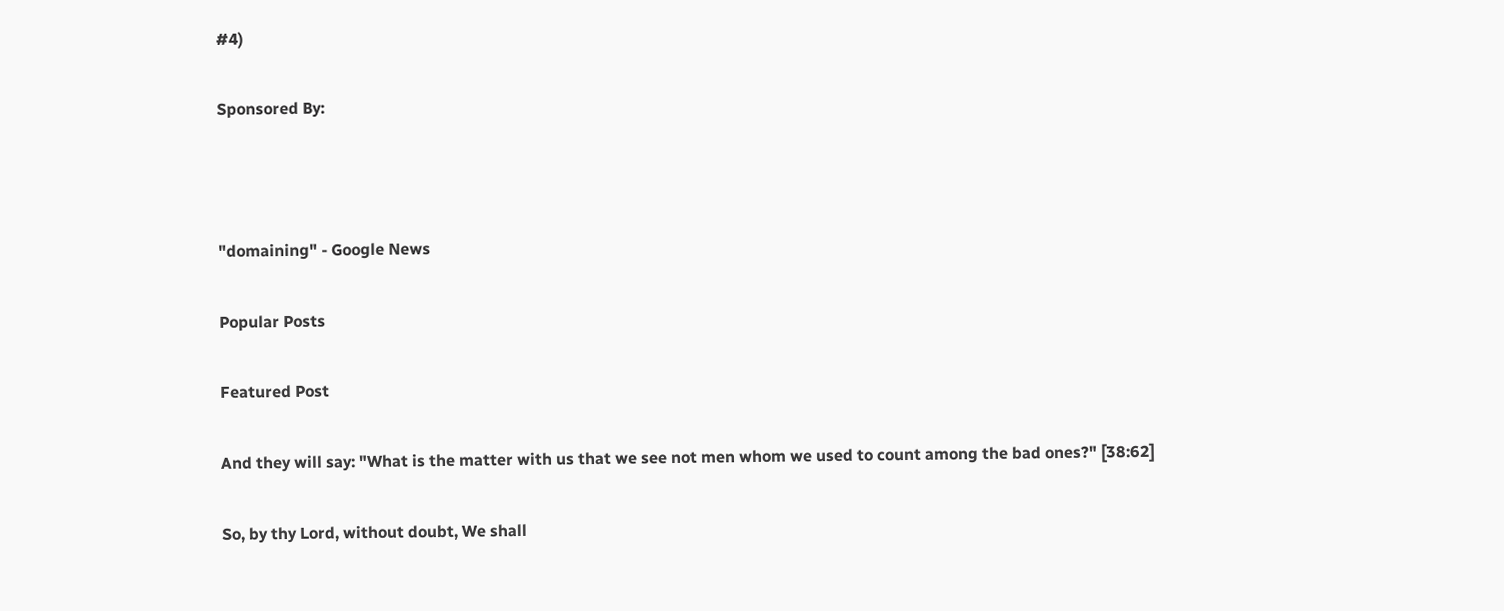#4)

Sponsored By:



"domaining" - Google News

Popular Posts

Featured Post

And they will say: "What is the matter with us that we see not men whom we used to count among the bad ones?" [38:62]

So, by thy Lord, without doubt, We shall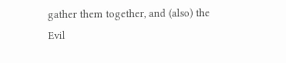gather them together, and (also) the Evil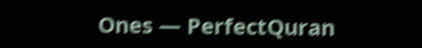Ones — PerfectQuran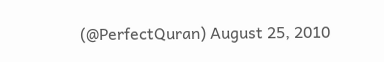(@PerfectQuran) August 25, 2010